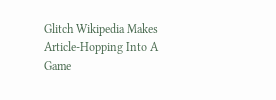Glitch Wikipedia Makes Article-Hopping Into A Game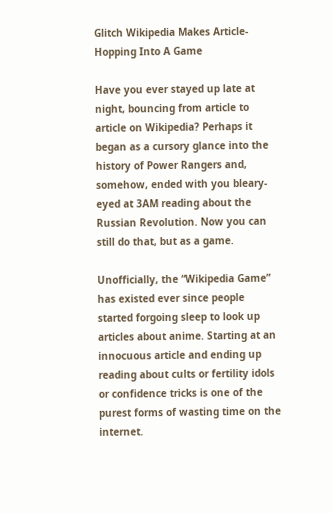Glitch Wikipedia Makes Article-Hopping Into A Game

Have you ever stayed up late at night, bouncing from article to article on Wikipedia? Perhaps it began as a cursory glance into the history of Power Rangers and, somehow, ended with you bleary-eyed at 3AM reading about the Russian Revolution. Now you can still do that, but as a game.

Unofficially, the “Wikipedia Game” has existed ever since people started forgoing sleep to look up articles about anime. Starting at an innocuous article and ending up reading about cults or fertility idols or confidence tricks is one of the purest forms of wasting time on the internet.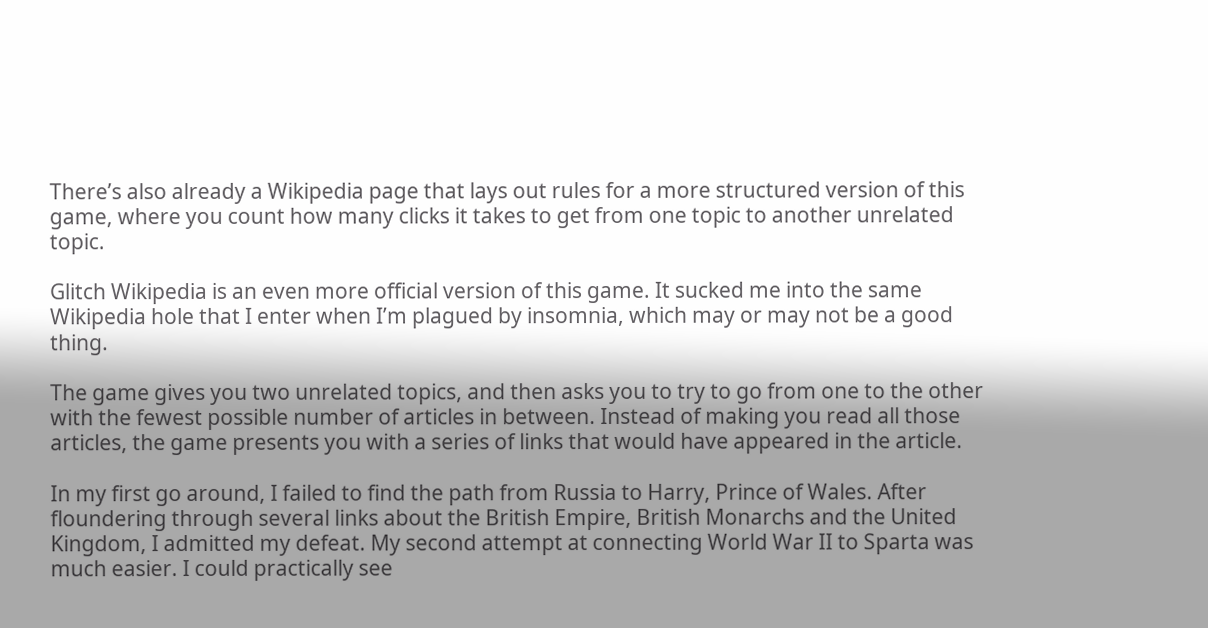There’s also already a Wikipedia page that lays out rules for a more structured version of this game, where you count how many clicks it takes to get from one topic to another unrelated topic.

Glitch Wikipedia is an even more official version of this game. It sucked me into the same Wikipedia hole that I enter when I’m plagued by insomnia, which may or may not be a good thing.

The game gives you two unrelated topics, and then asks you to try to go from one to the other with the fewest possible number of articles in between. Instead of making you read all those articles, the game presents you with a series of links that would have appeared in the article.

In my first go around, I failed to find the path from Russia to Harry, Prince of Wales. After floundering through several links about the British Empire, British Monarchs and the United Kingdom, I admitted my defeat. My second attempt at connecting World War II to Sparta was much easier. I could practically see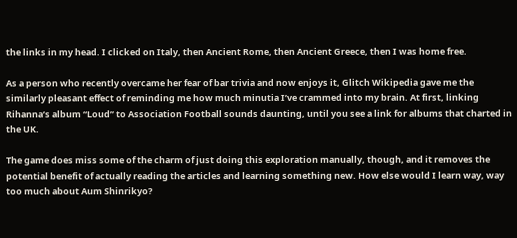the links in my head. I clicked on Italy, then Ancient Rome, then Ancient Greece, then I was home free.

As a person who recently overcame her fear of bar trivia and now enjoys it, Glitch Wikipedia gave me the similarly pleasant effect of reminding me how much minutia I’ve crammed into my brain. At first, linking Rihanna’s album “Loud” to Association Football sounds daunting, until you see a link for albums that charted in the UK.

The game does miss some of the charm of just doing this exploration manually, though, and it removes the potential benefit of actually reading the articles and learning something new. How else would I learn way, way too much about Aum Shinrikyo?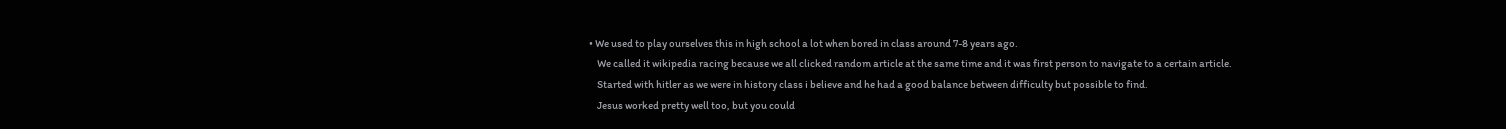• We used to play ourselves this in high school a lot when bored in class around 7-8 years ago.
    We called it wikipedia racing because we all clicked random article at the same time and it was first person to navigate to a certain article.
    Started with hitler as we were in history class i believe and he had a good balance between difficulty but possible to find.
    Jesus worked pretty well too, but you could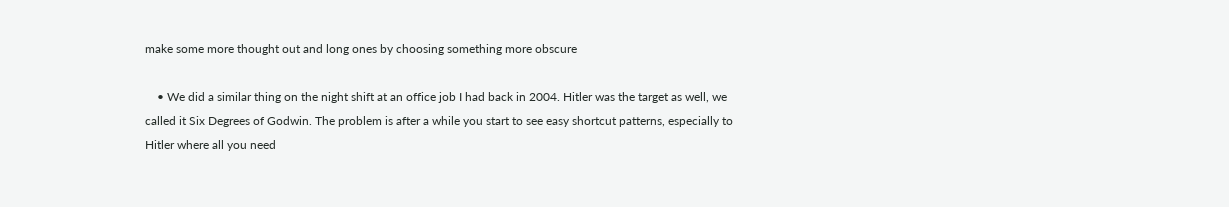make some more thought out and long ones by choosing something more obscure

    • We did a similar thing on the night shift at an office job I had back in 2004. Hitler was the target as well, we called it Six Degrees of Godwin. The problem is after a while you start to see easy shortcut patterns, especially to Hitler where all you need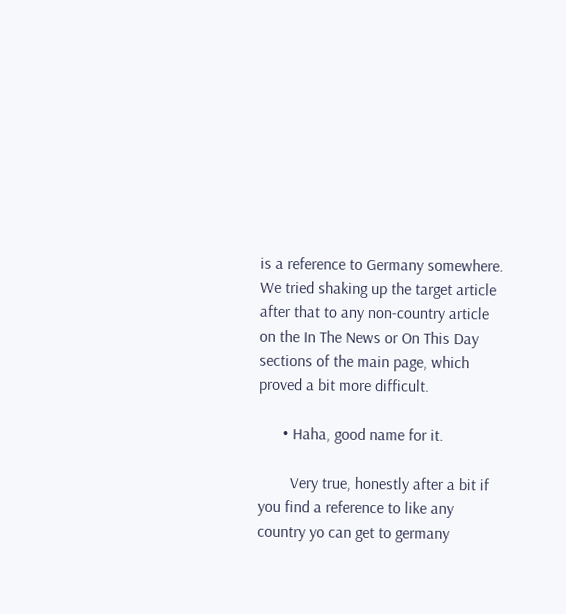is a reference to Germany somewhere. We tried shaking up the target article after that to any non-country article on the In The News or On This Day sections of the main page, which proved a bit more difficult.

      • Haha, good name for it.

        Very true, honestly after a bit if you find a reference to like any country yo can get to germany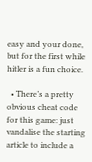easy and your done, but for the first while hitler is a fun choice.

  • There’s a pretty obvious cheat code for this game: just vandalise the starting article to include a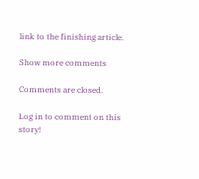link to the finishing article.

Show more comments

Comments are closed.

Log in to comment on this story!